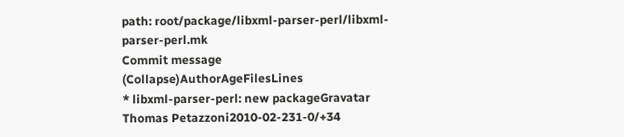path: root/package/libxml-parser-perl/libxml-parser-perl.mk
Commit message (Collapse)AuthorAgeFilesLines
* libxml-parser-perl: new packageGravatar Thomas Petazzoni2010-02-231-0/+34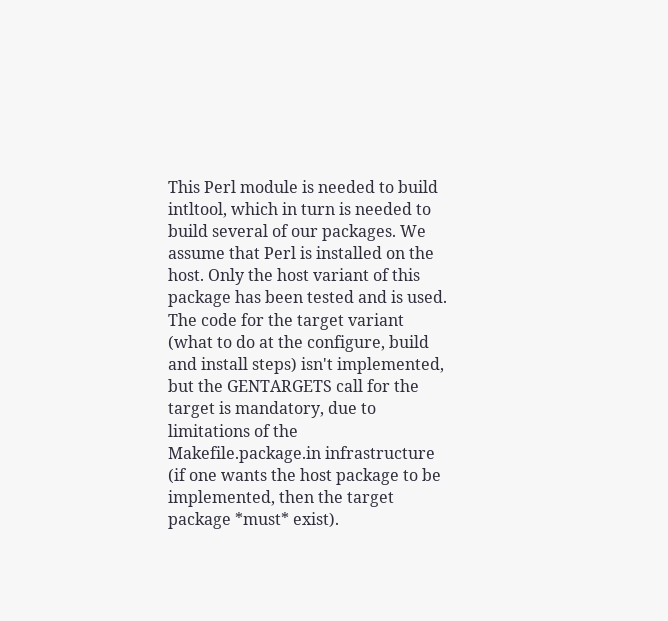This Perl module is needed to build intltool, which in turn is needed to build several of our packages. We assume that Perl is installed on the host. Only the host variant of this package has been tested and is used. The code for the target variant (what to do at the configure, build and install steps) isn't implemented, but the GENTARGETS call for the target is mandatory, due to limitations of the Makefile.package.in infrastructure (if one wants the host package to be implemented, then the target package *must* exist).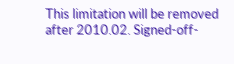This limitation will be removed after 2010.02. Signed-off-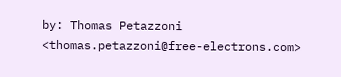by: Thomas Petazzoni <thomas.petazzoni@free-electrons.com>